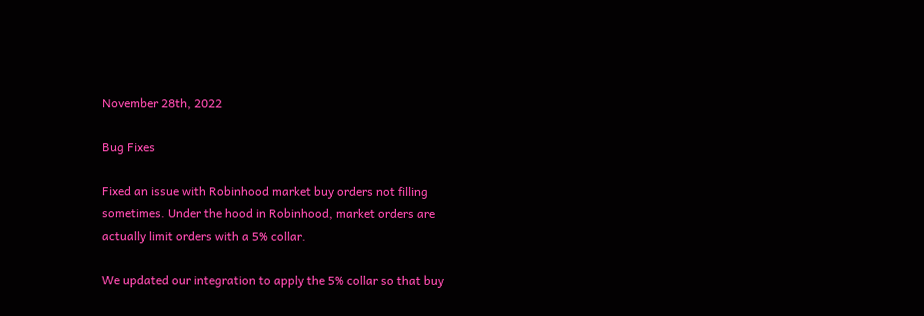November 28th, 2022

Bug Fixes

Fixed an issue with Robinhood market buy orders not filling sometimes. Under the hood in Robinhood, market orders are actually limit orders with a 5% collar.

We updated our integration to apply the 5% collar so that buy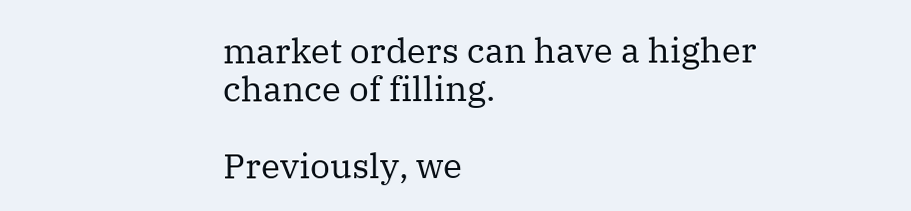market orders can have a higher chance of filling.

Previously, we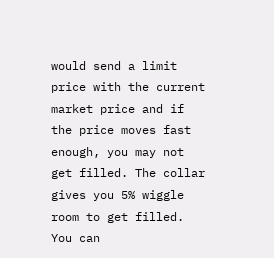would send a limit price with the current market price and if the price moves fast enough, you may not get filled. The collar gives you 5% wiggle room to get filled. You can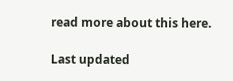read more about this here.

Last updated